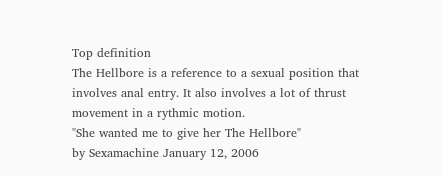Top definition
The Hellbore is a reference to a sexual position that involves anal entry. It also involves a lot of thrust movement in a rythmic motion.
"She wanted me to give her The Hellbore"
by Sexamachine January 12, 2006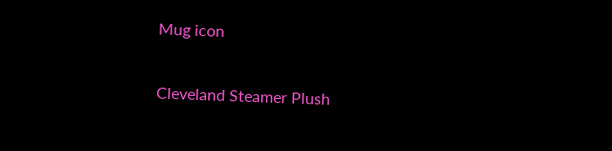Mug icon

Cleveland Steamer Plush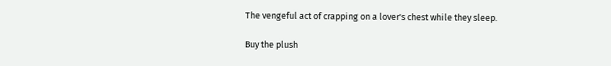The vengeful act of crapping on a lover's chest while they sleep.

Buy the plush